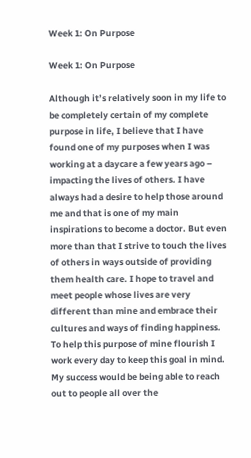Week 1: On Purpose

Week 1: On Purpose

Although it’s relatively soon in my life to be completely certain of my complete purpose in life, I believe that I have found one of my purposes when I was working at a daycare a few years ago – impacting the lives of others. I have always had a desire to help those around me and that is one of my main inspirations to become a doctor. But even more than that I strive to touch the lives of others in ways outside of providing them health care. I hope to travel and meet people whose lives are very different than mine and embrace their cultures and ways of finding happiness. To help this purpose of mine flourish I work every day to keep this goal in mind. My success would be being able to reach out to people all over the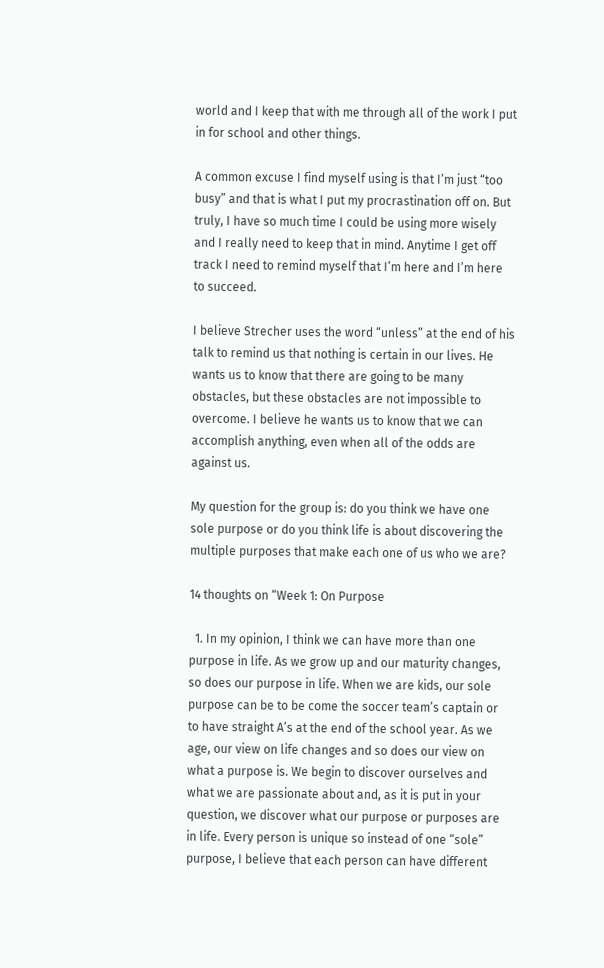world and I keep that with me through all of the work I put in for school and other things.

A common excuse I find myself using is that I’m just “too busy” and that is what I put my procrastination off on. But truly, I have so much time I could be using more wisely and I really need to keep that in mind. Anytime I get off track I need to remind myself that I’m here and I’m here to succeed.

I believe Strecher uses the word “unless” at the end of his talk to remind us that nothing is certain in our lives. He wants us to know that there are going to be many obstacles, but these obstacles are not impossible to overcome. I believe he wants us to know that we can accomplish anything, even when all of the odds are against us.

My question for the group is: do you think we have one sole purpose or do you think life is about discovering the multiple purposes that make each one of us who we are?

14 thoughts on “Week 1: On Purpose

  1. In my opinion, I think we can have more than one purpose in life. As we grow up and our maturity changes, so does our purpose in life. When we are kids, our sole purpose can be to be come the soccer team’s captain or to have straight A’s at the end of the school year. As we age, our view on life changes and so does our view on what a purpose is. We begin to discover ourselves and what we are passionate about and, as it is put in your question, we discover what our purpose or purposes are in life. Every person is unique so instead of one “sole” purpose, I believe that each person can have different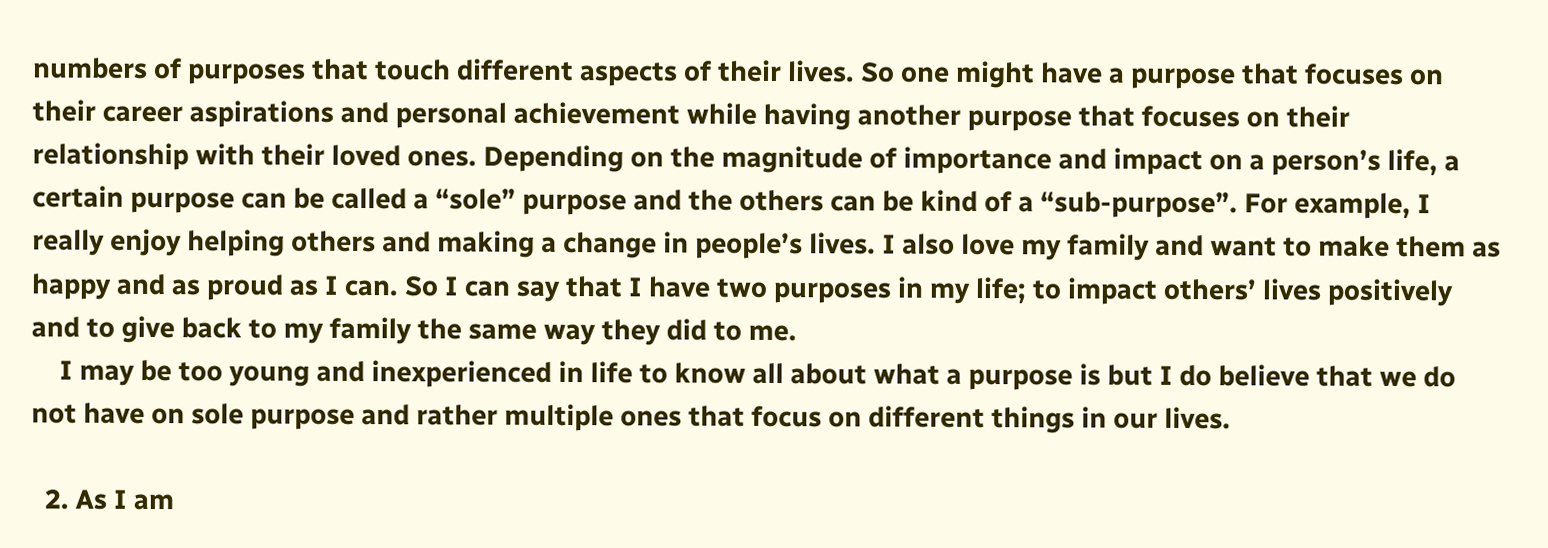numbers of purposes that touch different aspects of their lives. So one might have a purpose that focuses on their career aspirations and personal achievement while having another purpose that focuses on their relationship with their loved ones. Depending on the magnitude of importance and impact on a person’s life, a certain purpose can be called a “sole” purpose and the others can be kind of a “sub-purpose”. For example, I really enjoy helping others and making a change in people’s lives. I also love my family and want to make them as happy and as proud as I can. So I can say that I have two purposes in my life; to impact others’ lives positively and to give back to my family the same way they did to me.
    I may be too young and inexperienced in life to know all about what a purpose is but I do believe that we do not have on sole purpose and rather multiple ones that focus on different things in our lives.

  2. As I am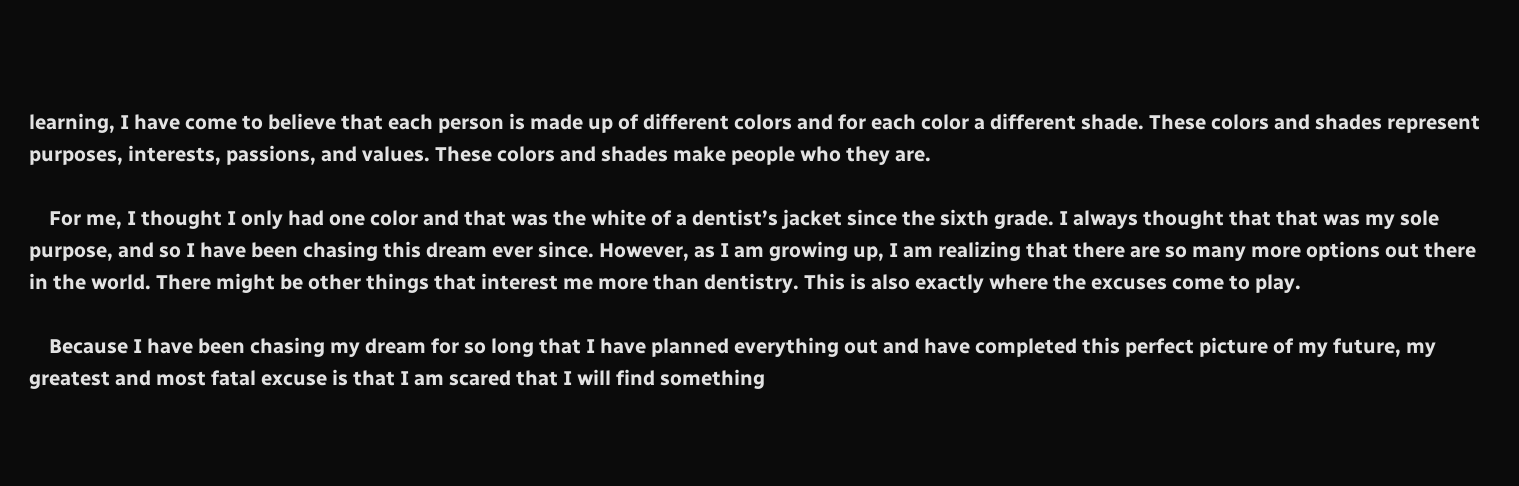learning, I have come to believe that each person is made up of different colors and for each color a different shade. These colors and shades represent purposes, interests, passions, and values. These colors and shades make people who they are.

    For me, I thought I only had one color and that was the white of a dentist’s jacket since the sixth grade. I always thought that that was my sole purpose, and so I have been chasing this dream ever since. However, as I am growing up, I am realizing that there are so many more options out there in the world. There might be other things that interest me more than dentistry. This is also exactly where the excuses come to play.

    Because I have been chasing my dream for so long that I have planned everything out and have completed this perfect picture of my future, my greatest and most fatal excuse is that I am scared that I will find something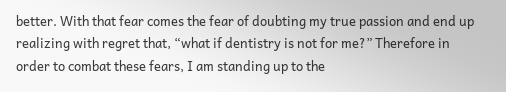better. With that fear comes the fear of doubting my true passion and end up realizing with regret that, “what if dentistry is not for me?” Therefore in order to combat these fears, I am standing up to the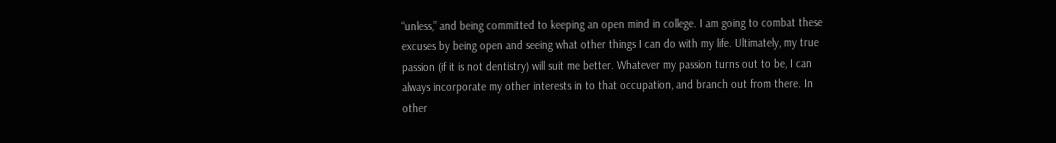“unless,” and being committed to keeping an open mind in college. I am going to combat these excuses by being open and seeing what other things I can do with my life. Ultimately, my true passion (if it is not dentistry) will suit me better. Whatever my passion turns out to be, I can always incorporate my other interests in to that occupation, and branch out from there. In other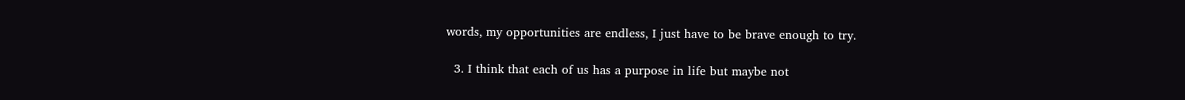words, my opportunities are endless, I just have to be brave enough to try.

  3. I think that each of us has a purpose in life but maybe not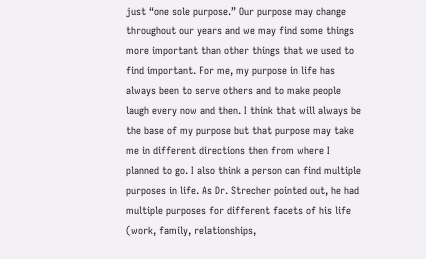just “one sole purpose.” Our purpose may change throughout our years and we may find some things more important than other things that we used to find important. For me, my purpose in life has always been to serve others and to make people laugh every now and then. I think that will always be the base of my purpose but that purpose may take me in different directions then from where I planned to go. I also think a person can find multiple purposes in life. As Dr. Strecher pointed out, he had multiple purposes for different facets of his life (work, family, relationships,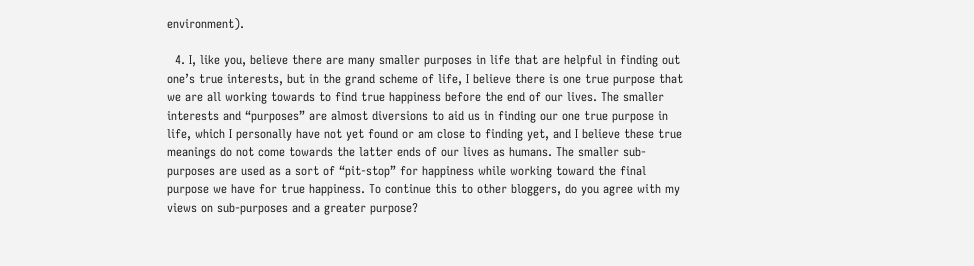environment).

  4. I, like you, believe there are many smaller purposes in life that are helpful in finding out one’s true interests, but in the grand scheme of life, I believe there is one true purpose that we are all working towards to find true happiness before the end of our lives. The smaller interests and “purposes” are almost diversions to aid us in finding our one true purpose in life, which I personally have not yet found or am close to finding yet, and I believe these true meanings do not come towards the latter ends of our lives as humans. The smaller sub-purposes are used as a sort of “pit-stop” for happiness while working toward the final purpose we have for true happiness. To continue this to other bloggers, do you agree with my views on sub-purposes and a greater purpose?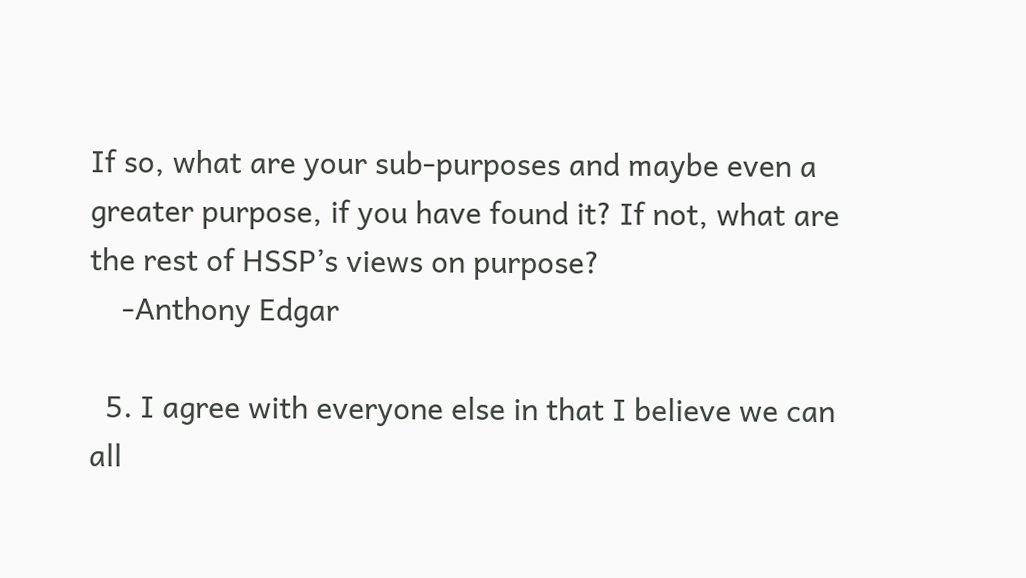If so, what are your sub-purposes and maybe even a greater purpose, if you have found it? If not, what are the rest of HSSP’s views on purpose?
    -Anthony Edgar

  5. I agree with everyone else in that I believe we can all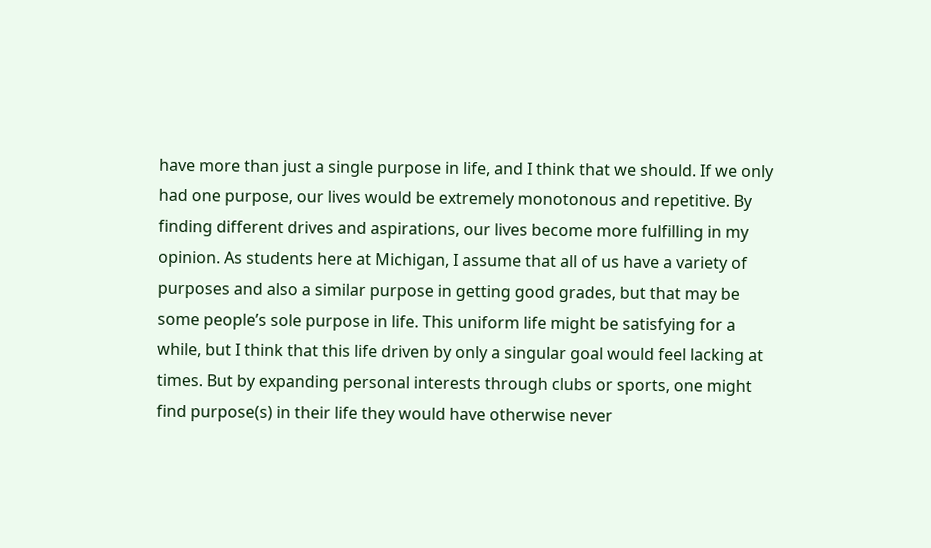have more than just a single purpose in life, and I think that we should. If we only had one purpose, our lives would be extremely monotonous and repetitive. By finding different drives and aspirations, our lives become more fulfilling in my opinion. As students here at Michigan, I assume that all of us have a variety of purposes and also a similar purpose in getting good grades, but that may be some people’s sole purpose in life. This uniform life might be satisfying for a while, but I think that this life driven by only a singular goal would feel lacking at times. But by expanding personal interests through clubs or sports, one might find purpose(s) in their life they would have otherwise never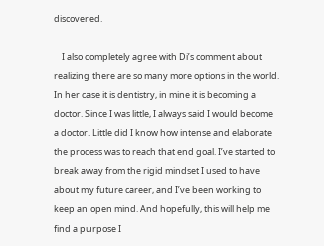discovered.

    I also completely agree with Di’s comment about realizing there are so many more options in the world. In her case it is dentistry, in mine it is becoming a doctor. Since I was little, I always said I would become a doctor. Little did I know how intense and elaborate the process was to reach that end goal. I’ve started to break away from the rigid mindset I used to have about my future career, and I’ve been working to keep an open mind. And hopefully, this will help me find a purpose I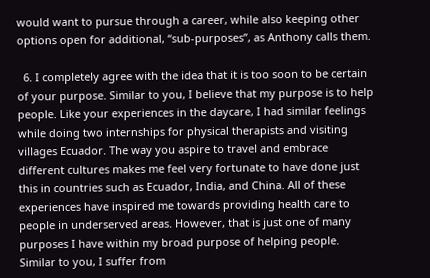would want to pursue through a career, while also keeping other options open for additional, “sub-purposes”, as Anthony calls them.

  6. I completely agree with the idea that it is too soon to be certain of your purpose. Similar to you, I believe that my purpose is to help people. Like your experiences in the daycare, I had similar feelings while doing two internships for physical therapists and visiting villages Ecuador. The way you aspire to travel and embrace different cultures makes me feel very fortunate to have done just this in countries such as Ecuador, India, and China. All of these experiences have inspired me towards providing health care to people in underserved areas. However, that is just one of many purposes I have within my broad purpose of helping people. Similar to you, I suffer from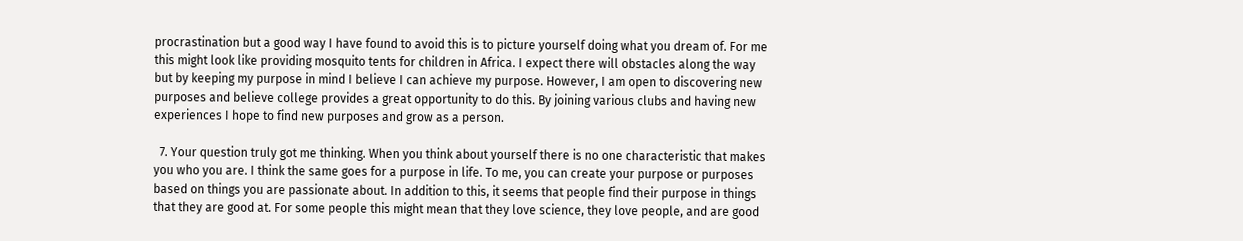procrastination but a good way I have found to avoid this is to picture yourself doing what you dream of. For me this might look like providing mosquito tents for children in Africa. I expect there will obstacles along the way but by keeping my purpose in mind I believe I can achieve my purpose. However, I am open to discovering new purposes and believe college provides a great opportunity to do this. By joining various clubs and having new experiences I hope to find new purposes and grow as a person.

  7. Your question truly got me thinking. When you think about yourself there is no one characteristic that makes you who you are. I think the same goes for a purpose in life. To me, you can create your purpose or purposes based on things you are passionate about. In addition to this, it seems that people find their purpose in things that they are good at. For some people this might mean that they love science, they love people, and are good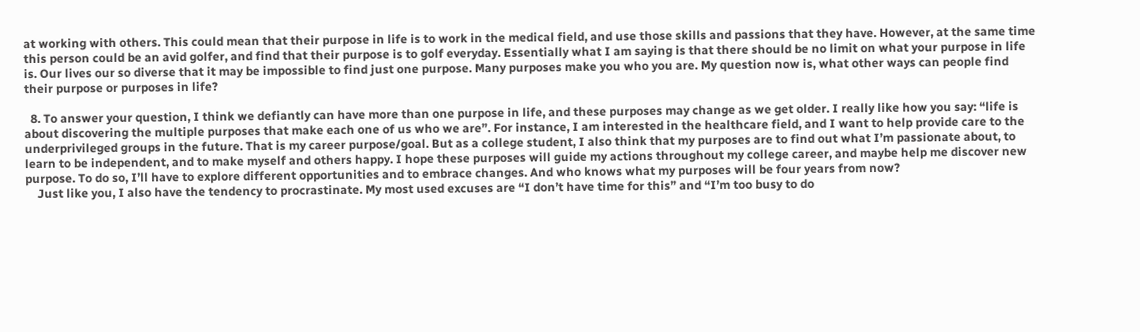at working with others. This could mean that their purpose in life is to work in the medical field, and use those skills and passions that they have. However, at the same time this person could be an avid golfer, and find that their purpose is to golf everyday. Essentially what I am saying is that there should be no limit on what your purpose in life is. Our lives our so diverse that it may be impossible to find just one purpose. Many purposes make you who you are. My question now is, what other ways can people find their purpose or purposes in life?

  8. To answer your question, I think we defiantly can have more than one purpose in life, and these purposes may change as we get older. I really like how you say: “life is about discovering the multiple purposes that make each one of us who we are”. For instance, I am interested in the healthcare field, and I want to help provide care to the underprivileged groups in the future. That is my career purpose/goal. But as a college student, I also think that my purposes are to find out what I’m passionate about, to learn to be independent, and to make myself and others happy. I hope these purposes will guide my actions throughout my college career, and maybe help me discover new purpose. To do so, I’ll have to explore different opportunities and to embrace changes. And who knows what my purposes will be four years from now?
    Just like you, I also have the tendency to procrastinate. My most used excuses are “I don’t have time for this” and “I’m too busy to do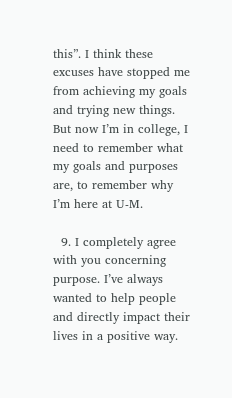this”. I think these excuses have stopped me from achieving my goals and trying new things. But now I’m in college, I need to remember what my goals and purposes are, to remember why I’m here at U-M.

  9. I completely agree with you concerning purpose. I’ve always wanted to help people and directly impact their lives in a positive way.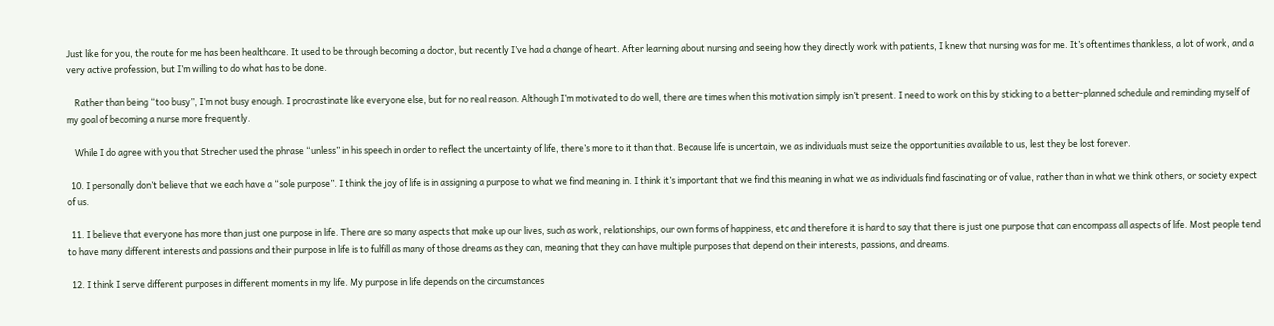Just like for you, the route for me has been healthcare. It used to be through becoming a doctor, but recently I’ve had a change of heart. After learning about nursing and seeing how they directly work with patients, I knew that nursing was for me. It’s oftentimes thankless, a lot of work, and a very active profession, but I’m willing to do what has to be done.

    Rather than being “too busy”, I’m not busy enough. I procrastinate like everyone else, but for no real reason. Although I’m motivated to do well, there are times when this motivation simply isn’t present. I need to work on this by sticking to a better-planned schedule and reminding myself of my goal of becoming a nurse more frequently.

    While I do agree with you that Strecher used the phrase “unless” in his speech in order to reflect the uncertainty of life, there’s more to it than that. Because life is uncertain, we as individuals must seize the opportunities available to us, lest they be lost forever.

  10. I personally don’t believe that we each have a “sole purpose”. I think the joy of life is in assigning a purpose to what we find meaning in. I think it’s important that we find this meaning in what we as individuals find fascinating or of value, rather than in what we think others, or society expect of us.

  11. I believe that everyone has more than just one purpose in life. There are so many aspects that make up our lives, such as work, relationships, our own forms of happiness, etc and therefore it is hard to say that there is just one purpose that can encompass all aspects of life. Most people tend to have many different interests and passions and their purpose in life is to fulfill as many of those dreams as they can, meaning that they can have multiple purposes that depend on their interests, passions, and dreams.

  12. I think I serve different purposes in different moments in my life. My purpose in life depends on the circumstances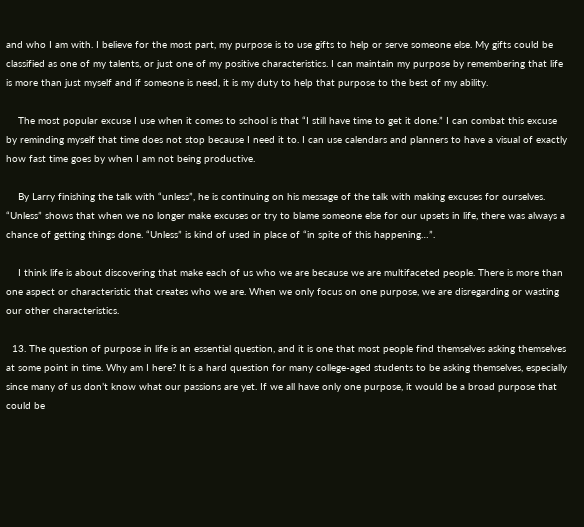and who I am with. I believe for the most part, my purpose is to use gifts to help or serve someone else. My gifts could be classified as one of my talents, or just one of my positive characteristics. I can maintain my purpose by remembering that life is more than just myself and if someone is need, it is my duty to help that purpose to the best of my ability.

    The most popular excuse I use when it comes to school is that “I still have time to get it done.” I can combat this excuse by reminding myself that time does not stop because I need it to. I can use calendars and planners to have a visual of exactly how fast time goes by when I am not being productive.

    By Larry finishing the talk with “unless”, he is continuing on his message of the talk with making excuses for ourselves. “Unless” shows that when we no longer make excuses or try to blame someone else for our upsets in life, there was always a chance of getting things done. “Unless” is kind of used in place of “in spite of this happening…”.

    I think life is about discovering that make each of us who we are because we are multifaceted people. There is more than one aspect or characteristic that creates who we are. When we only focus on one purpose, we are disregarding or wasting our other characteristics.

  13. The question of purpose in life is an essential question, and it is one that most people find themselves asking themselves at some point in time. Why am I here? It is a hard question for many college-aged students to be asking themselves, especially since many of us don’t know what our passions are yet. If we all have only one purpose, it would be a broad purpose that could be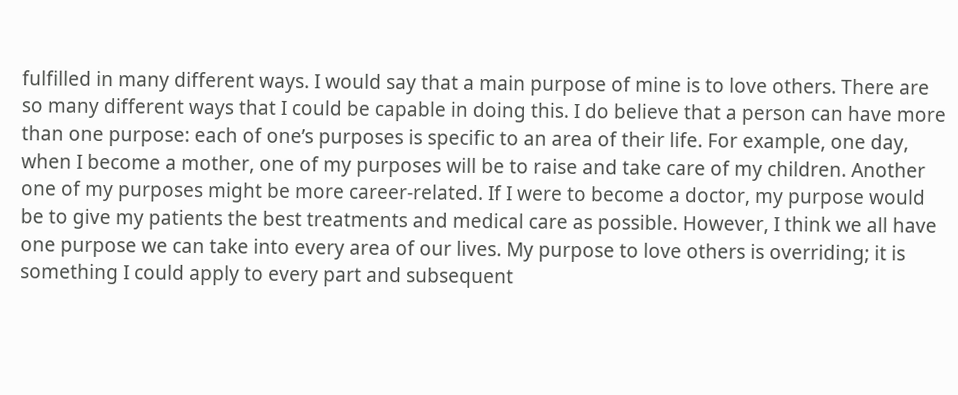fulfilled in many different ways. I would say that a main purpose of mine is to love others. There are so many different ways that I could be capable in doing this. I do believe that a person can have more than one purpose: each of one’s purposes is specific to an area of their life. For example, one day, when I become a mother, one of my purposes will be to raise and take care of my children. Another one of my purposes might be more career-related. If I were to become a doctor, my purpose would be to give my patients the best treatments and medical care as possible. However, I think we all have one purpose we can take into every area of our lives. My purpose to love others is overriding; it is something I could apply to every part and subsequent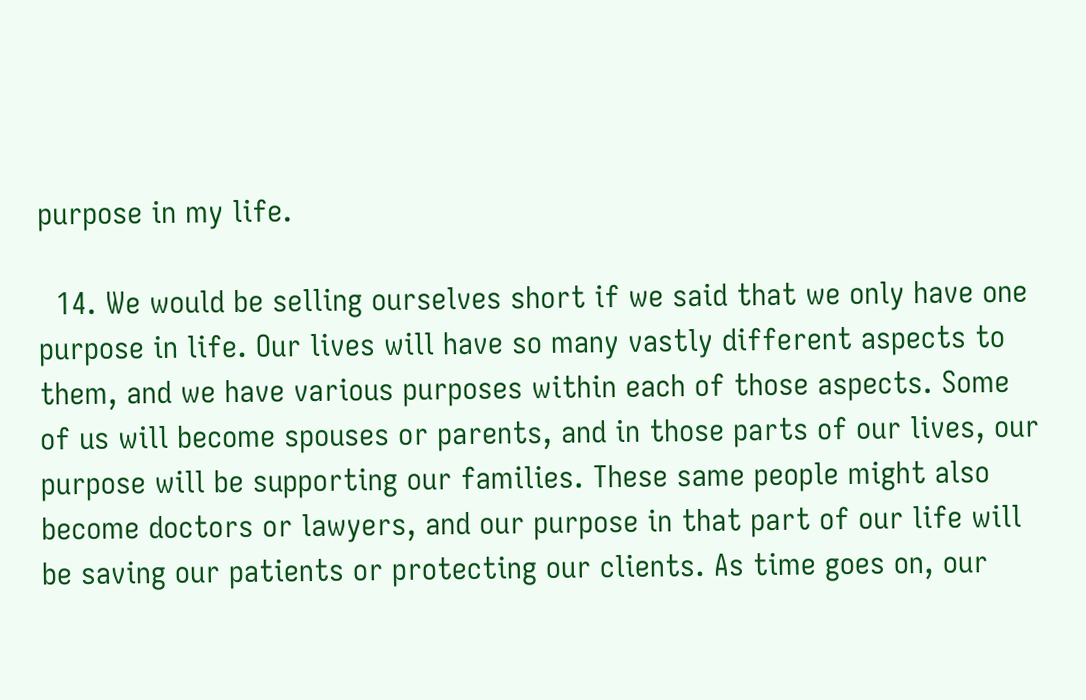purpose in my life.

  14. We would be selling ourselves short if we said that we only have one purpose in life. Our lives will have so many vastly different aspects to them, and we have various purposes within each of those aspects. Some of us will become spouses or parents, and in those parts of our lives, our purpose will be supporting our families. These same people might also become doctors or lawyers, and our purpose in that part of our life will be saving our patients or protecting our clients. As time goes on, our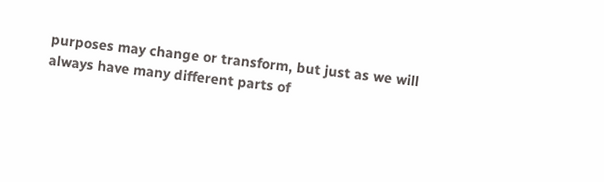purposes may change or transform, but just as we will always have many different parts of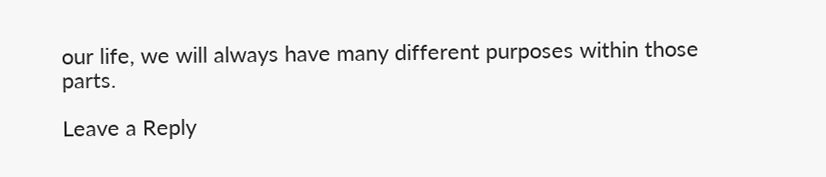our life, we will always have many different purposes within those parts.

Leave a Reply